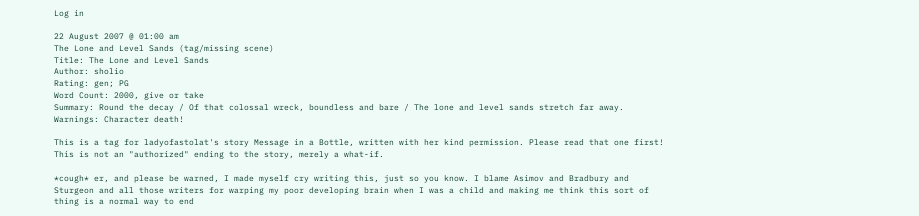Log in

22 August 2007 @ 01:00 am
The Lone and Level Sands (tag/missing scene)
Title: The Lone and Level Sands
Author: sholio
Rating: gen; PG
Word Count: 2000, give or take
Summary: Round the decay / Of that colossal wreck, boundless and bare / The lone and level sands stretch far away.
Warnings: Character death!

This is a tag for ladyofastolat's story Message in a Bottle, written with her kind permission. Please read that one first! This is not an "authorized" ending to the story, merely a what-if.

*cough* er, and please be warned, I made myself cry writing this, just so you know. I blame Asimov and Bradbury and Sturgeon and all those writers for warping my poor developing brain when I was a child and making me think this sort of thing is a normal way to end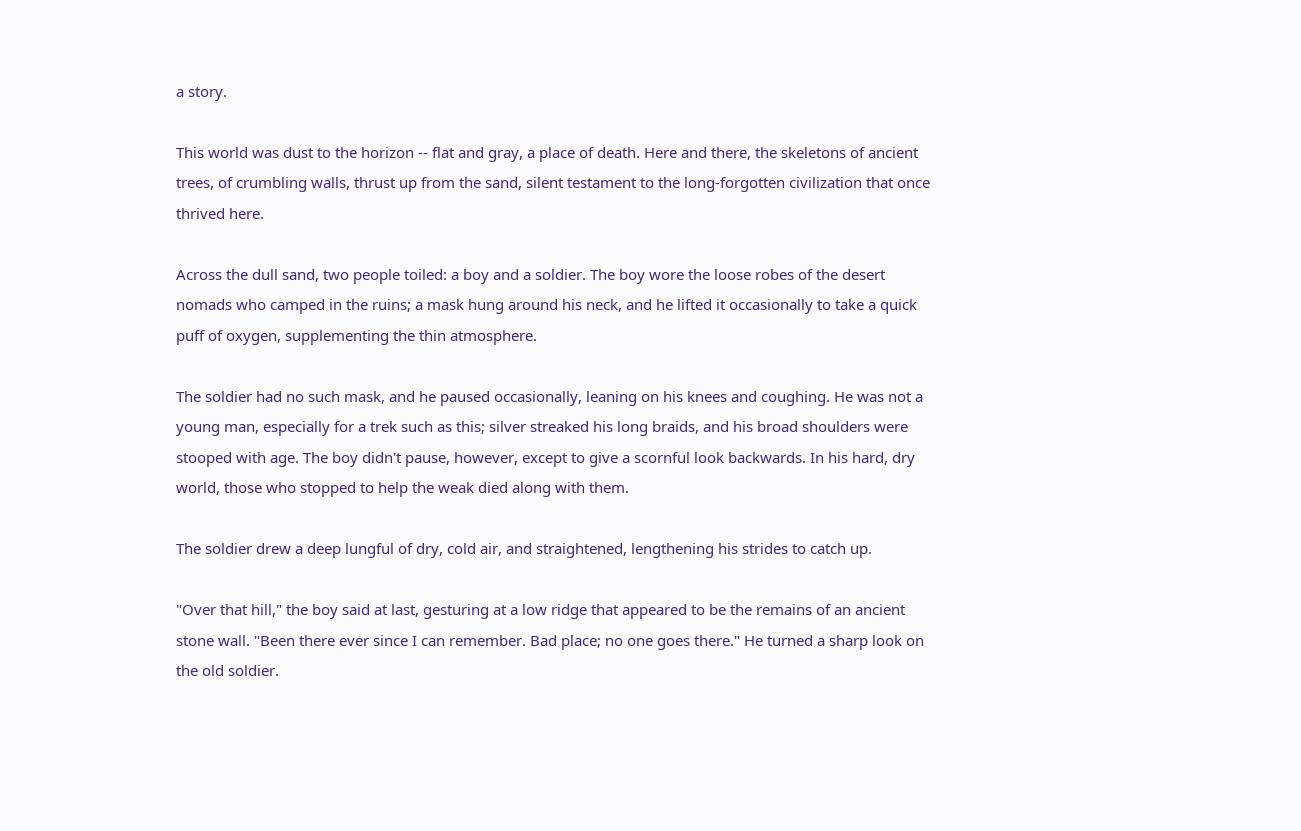a story.

This world was dust to the horizon -- flat and gray, a place of death. Here and there, the skeletons of ancient trees, of crumbling walls, thrust up from the sand, silent testament to the long-forgotten civilization that once thrived here.

Across the dull sand, two people toiled: a boy and a soldier. The boy wore the loose robes of the desert nomads who camped in the ruins; a mask hung around his neck, and he lifted it occasionally to take a quick puff of oxygen, supplementing the thin atmosphere.

The soldier had no such mask, and he paused occasionally, leaning on his knees and coughing. He was not a young man, especially for a trek such as this; silver streaked his long braids, and his broad shoulders were stooped with age. The boy didn't pause, however, except to give a scornful look backwards. In his hard, dry world, those who stopped to help the weak died along with them.

The soldier drew a deep lungful of dry, cold air, and straightened, lengthening his strides to catch up.

"Over that hill," the boy said at last, gesturing at a low ridge that appeared to be the remains of an ancient stone wall. "Been there ever since I can remember. Bad place; no one goes there." He turned a sharp look on the old soldier.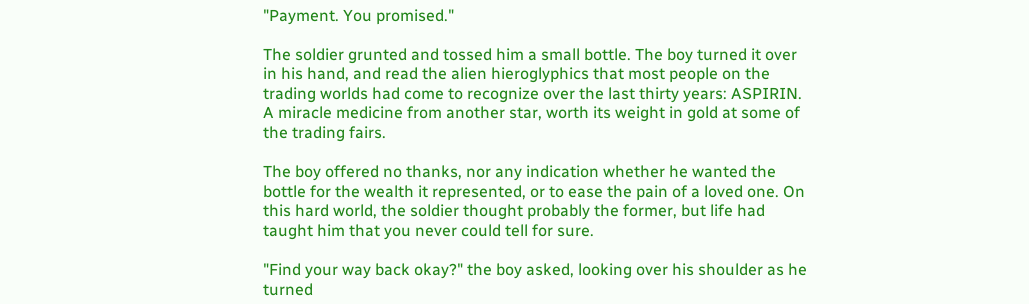"Payment. You promised."

The soldier grunted and tossed him a small bottle. The boy turned it over in his hand, and read the alien hieroglyphics that most people on the trading worlds had come to recognize over the last thirty years: ASPIRIN. A miracle medicine from another star, worth its weight in gold at some of the trading fairs.

The boy offered no thanks, nor any indication whether he wanted the bottle for the wealth it represented, or to ease the pain of a loved one. On this hard world, the soldier thought probably the former, but life had taught him that you never could tell for sure.

"Find your way back okay?" the boy asked, looking over his shoulder as he turned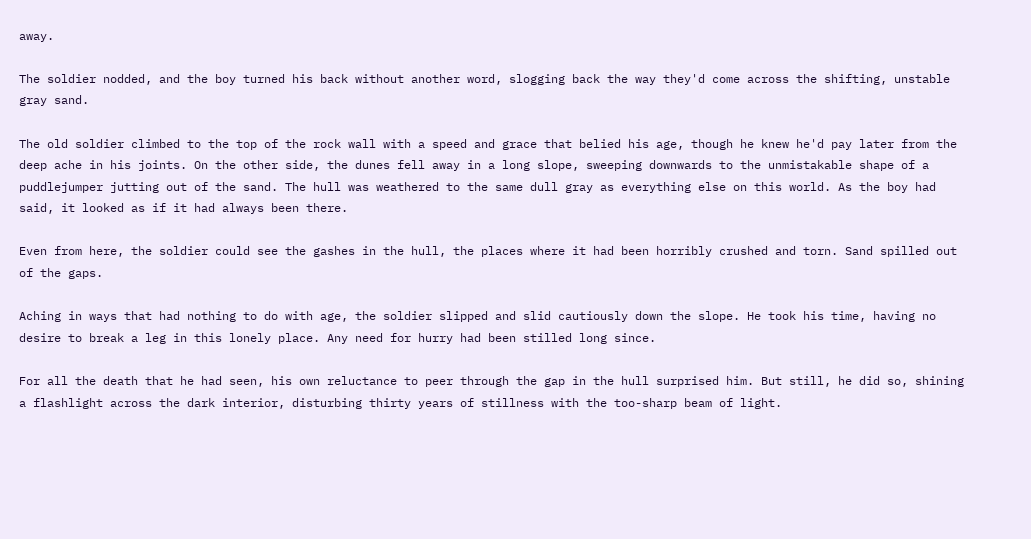away.

The soldier nodded, and the boy turned his back without another word, slogging back the way they'd come across the shifting, unstable gray sand.

The old soldier climbed to the top of the rock wall with a speed and grace that belied his age, though he knew he'd pay later from the deep ache in his joints. On the other side, the dunes fell away in a long slope, sweeping downwards to the unmistakable shape of a puddlejumper jutting out of the sand. The hull was weathered to the same dull gray as everything else on this world. As the boy had said, it looked as if it had always been there.

Even from here, the soldier could see the gashes in the hull, the places where it had been horribly crushed and torn. Sand spilled out of the gaps.

Aching in ways that had nothing to do with age, the soldier slipped and slid cautiously down the slope. He took his time, having no desire to break a leg in this lonely place. Any need for hurry had been stilled long since.

For all the death that he had seen, his own reluctance to peer through the gap in the hull surprised him. But still, he did so, shining a flashlight across the dark interior, disturbing thirty years of stillness with the too-sharp beam of light.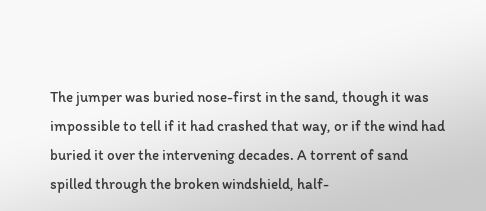The jumper was buried nose-first in the sand, though it was impossible to tell if it had crashed that way, or if the wind had buried it over the intervening decades. A torrent of sand spilled through the broken windshield, half-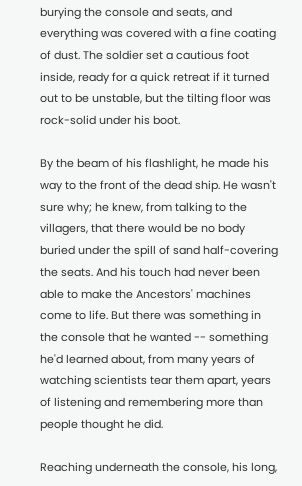burying the console and seats, and everything was covered with a fine coating of dust. The soldier set a cautious foot inside, ready for a quick retreat if it turned out to be unstable, but the tilting floor was rock-solid under his boot.

By the beam of his flashlight, he made his way to the front of the dead ship. He wasn't sure why; he knew, from talking to the villagers, that there would be no body buried under the spill of sand half-covering the seats. And his touch had never been able to make the Ancestors' machines come to life. But there was something in the console that he wanted -- something he'd learned about, from many years of watching scientists tear them apart, years of listening and remembering more than people thought he did.

Reaching underneath the console, his long,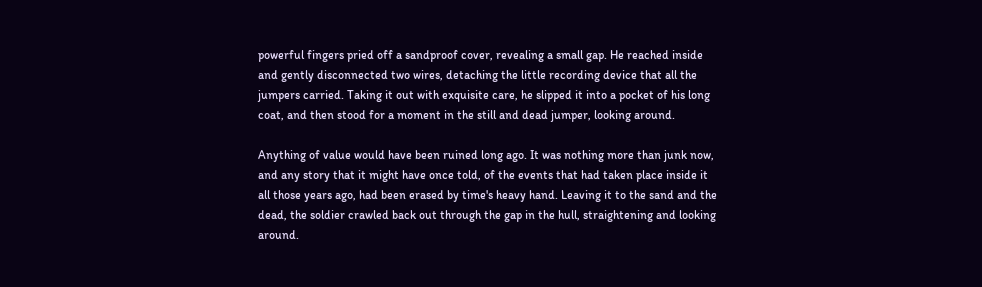powerful fingers pried off a sandproof cover, revealing a small gap. He reached inside and gently disconnected two wires, detaching the little recording device that all the jumpers carried. Taking it out with exquisite care, he slipped it into a pocket of his long coat, and then stood for a moment in the still and dead jumper, looking around.

Anything of value would have been ruined long ago. It was nothing more than junk now, and any story that it might have once told, of the events that had taken place inside it all those years ago, had been erased by time's heavy hand. Leaving it to the sand and the dead, the soldier crawled back out through the gap in the hull, straightening and looking around.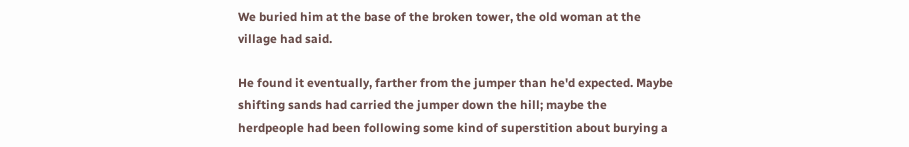We buried him at the base of the broken tower, the old woman at the village had said.

He found it eventually, farther from the jumper than he'd expected. Maybe shifting sands had carried the jumper down the hill; maybe the herdpeople had been following some kind of superstition about burying a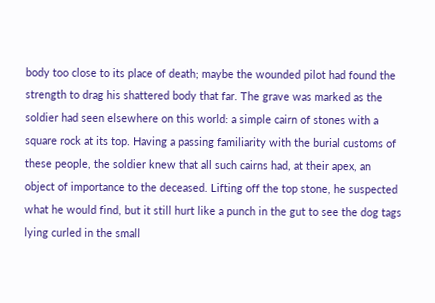body too close to its place of death; maybe the wounded pilot had found the strength to drag his shattered body that far. The grave was marked as the soldier had seen elsewhere on this world: a simple cairn of stones with a square rock at its top. Having a passing familiarity with the burial customs of these people, the soldier knew that all such cairns had, at their apex, an object of importance to the deceased. Lifting off the top stone, he suspected what he would find, but it still hurt like a punch in the gut to see the dog tags lying curled in the small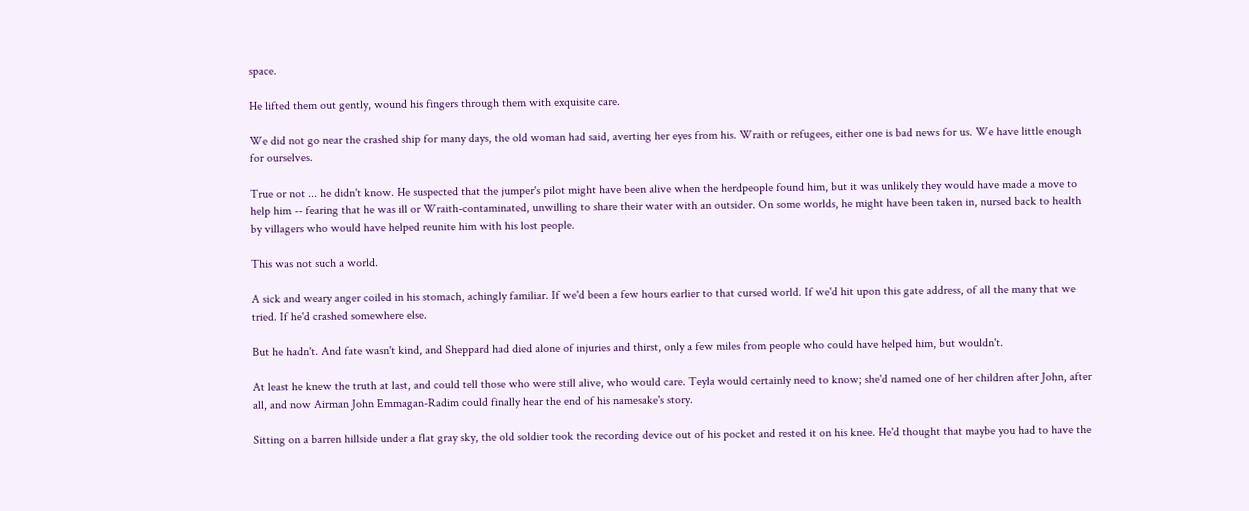space.

He lifted them out gently, wound his fingers through them with exquisite care.

We did not go near the crashed ship for many days, the old woman had said, averting her eyes from his. Wraith or refugees, either one is bad news for us. We have little enough for ourselves.

True or not ... he didn't know. He suspected that the jumper's pilot might have been alive when the herdpeople found him, but it was unlikely they would have made a move to help him -- fearing that he was ill or Wraith-contaminated, unwilling to share their water with an outsider. On some worlds, he might have been taken in, nursed back to health by villagers who would have helped reunite him with his lost people.

This was not such a world.

A sick and weary anger coiled in his stomach, achingly familiar. If we'd been a few hours earlier to that cursed world. If we'd hit upon this gate address, of all the many that we tried. If he'd crashed somewhere else.

But he hadn't. And fate wasn't kind, and Sheppard had died alone of injuries and thirst, only a few miles from people who could have helped him, but wouldn't.

At least he knew the truth at last, and could tell those who were still alive, who would care. Teyla would certainly need to know; she'd named one of her children after John, after all, and now Airman John Emmagan-Radim could finally hear the end of his namesake's story.

Sitting on a barren hillside under a flat gray sky, the old soldier took the recording device out of his pocket and rested it on his knee. He'd thought that maybe you had to have the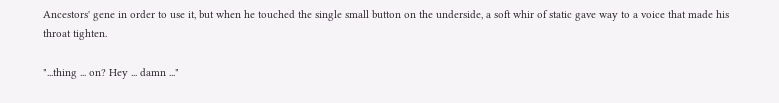Ancestors' gene in order to use it, but when he touched the single small button on the underside, a soft whir of static gave way to a voice that made his throat tighten.

"...thing ... on? Hey ... damn ..."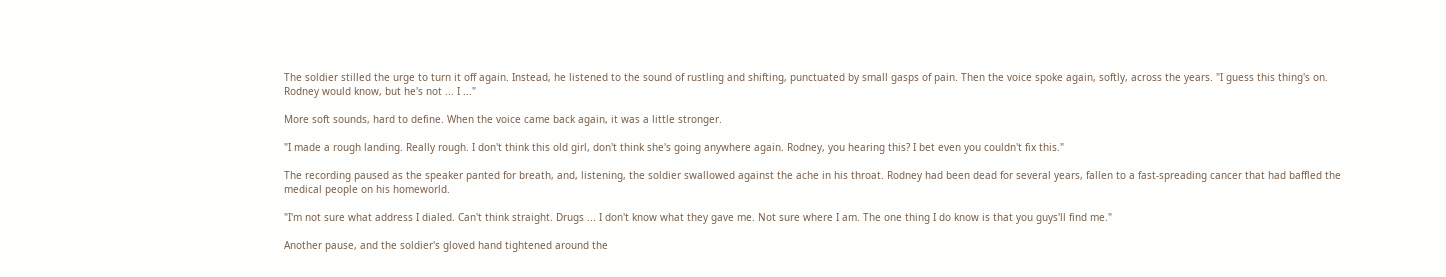The soldier stilled the urge to turn it off again. Instead, he listened to the sound of rustling and shifting, punctuated by small gasps of pain. Then the voice spoke again, softly, across the years. "I guess this thing's on. Rodney would know, but he's not ... I ..."

More soft sounds, hard to define. When the voice came back again, it was a little stronger.

"I made a rough landing. Really rough. I don't think this old girl, don't think she's going anywhere again. Rodney, you hearing this? I bet even you couldn't fix this."

The recording paused as the speaker panted for breath, and, listening, the soldier swallowed against the ache in his throat. Rodney had been dead for several years, fallen to a fast-spreading cancer that had baffled the medical people on his homeworld.

"I'm not sure what address I dialed. Can't think straight. Drugs ... I don't know what they gave me. Not sure where I am. The one thing I do know is that you guys'll find me."

Another pause, and the soldier's gloved hand tightened around the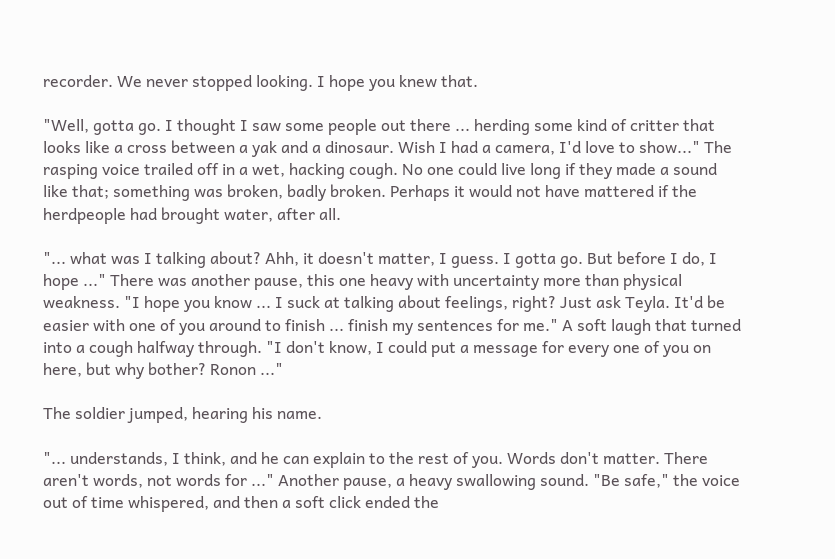recorder. We never stopped looking. I hope you knew that.

"Well, gotta go. I thought I saw some people out there ... herding some kind of critter that looks like a cross between a yak and a dinosaur. Wish I had a camera, I'd love to show..." The rasping voice trailed off in a wet, hacking cough. No one could live long if they made a sound like that; something was broken, badly broken. Perhaps it would not have mattered if the herdpeople had brought water, after all.

"... what was I talking about? Ahh, it doesn't matter, I guess. I gotta go. But before I do, I hope ..." There was another pause, this one heavy with uncertainty more than physical weakness. "I hope you know ... I suck at talking about feelings, right? Just ask Teyla. It'd be easier with one of you around to finish ... finish my sentences for me." A soft laugh that turned into a cough halfway through. "I don't know, I could put a message for every one of you on here, but why bother? Ronon ..."

The soldier jumped, hearing his name.

"... understands, I think, and he can explain to the rest of you. Words don't matter. There aren't words, not words for ..." Another pause, a heavy swallowing sound. "Be safe," the voice out of time whispered, and then a soft click ended the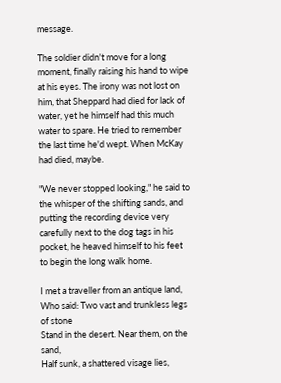message.

The soldier didn't move for a long moment, finally raising his hand to wipe at his eyes. The irony was not lost on him, that Sheppard had died for lack of water, yet he himself had this much water to spare. He tried to remember the last time he'd wept. When McKay had died, maybe.

"We never stopped looking," he said to the whisper of the shifting sands, and putting the recording device very carefully next to the dog tags in his pocket, he heaved himself to his feet to begin the long walk home.

I met a traveller from an antique land,
Who said: Two vast and trunkless legs of stone
Stand in the desert. Near them, on the sand,
Half sunk, a shattered visage lies,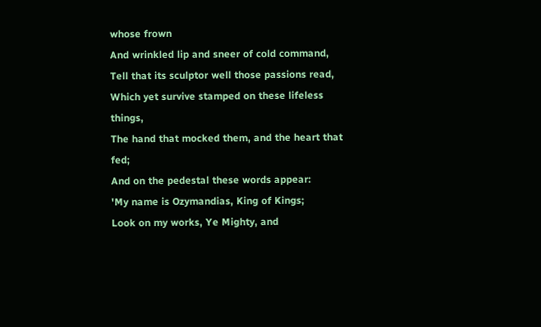whose frown
And wrinkled lip and sneer of cold command,
Tell that its sculptor well those passions read,
Which yet survive stamped on these lifeless things,
The hand that mocked them, and the heart that fed;
And on the pedestal these words appear:
'My name is Ozymandias, King of Kings;
Look on my works, Ye Mighty, and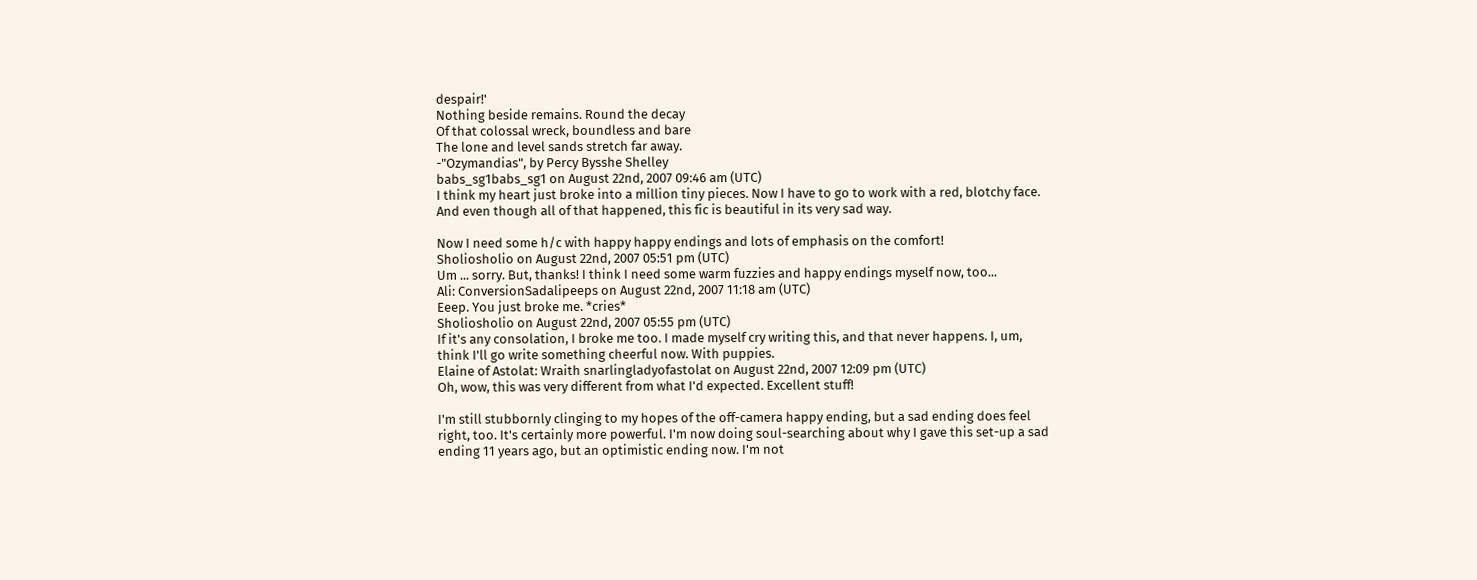despair!'
Nothing beside remains. Round the decay
Of that colossal wreck, boundless and bare
The lone and level sands stretch far away.
-"Ozymandias", by Percy Bysshe Shelley
babs_sg1babs_sg1 on August 22nd, 2007 09:46 am (UTC)
I think my heart just broke into a million tiny pieces. Now I have to go to work with a red, blotchy face. And even though all of that happened, this fic is beautiful in its very sad way.

Now I need some h/c with happy happy endings and lots of emphasis on the comfort!
Sholiosholio on August 22nd, 2007 05:51 pm (UTC)
Um ... sorry. But, thanks! I think I need some warm fuzzies and happy endings myself now, too...
Ali: ConversionSadalipeeps on August 22nd, 2007 11:18 am (UTC)
Eeep. You just broke me. *cries*
Sholiosholio on August 22nd, 2007 05:55 pm (UTC)
If it's any consolation, I broke me too. I made myself cry writing this, and that never happens. I, um, think I'll go write something cheerful now. With puppies.
Elaine of Astolat: Wraith snarlingladyofastolat on August 22nd, 2007 12:09 pm (UTC)
Oh, wow, this was very different from what I'd expected. Excellent stuff!

I'm still stubbornly clinging to my hopes of the off-camera happy ending, but a sad ending does feel right, too. It's certainly more powerful. I'm now doing soul-searching about why I gave this set-up a sad ending 11 years ago, but an optimistic ending now. I'm not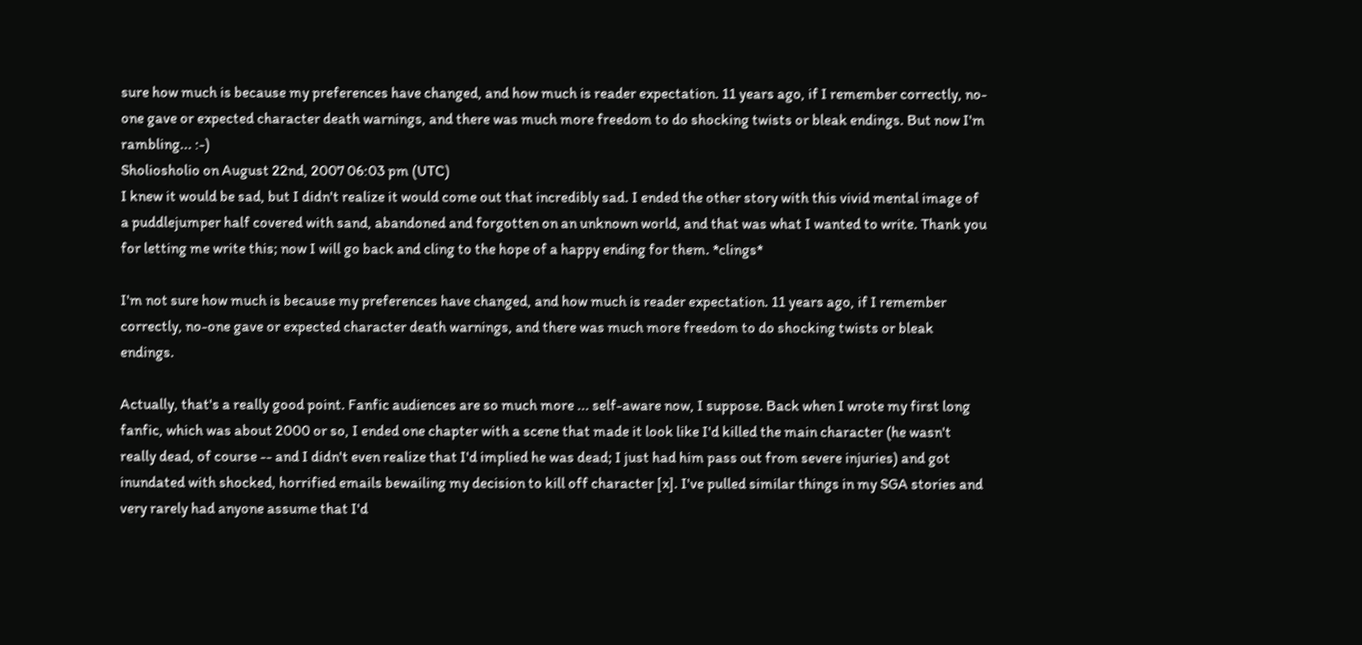sure how much is because my preferences have changed, and how much is reader expectation. 11 years ago, if I remember correctly, no-one gave or expected character death warnings, and there was much more freedom to do shocking twists or bleak endings. But now I'm rambling... :-)
Sholiosholio on August 22nd, 2007 06:03 pm (UTC)
I knew it would be sad, but I didn't realize it would come out that incredibly sad. I ended the other story with this vivid mental image of a puddlejumper half covered with sand, abandoned and forgotten on an unknown world, and that was what I wanted to write. Thank you for letting me write this; now I will go back and cling to the hope of a happy ending for them. *clings*

I'm not sure how much is because my preferences have changed, and how much is reader expectation. 11 years ago, if I remember correctly, no-one gave or expected character death warnings, and there was much more freedom to do shocking twists or bleak endings.

Actually, that's a really good point. Fanfic audiences are so much more ... self-aware now, I suppose. Back when I wrote my first long fanfic, which was about 2000 or so, I ended one chapter with a scene that made it look like I'd killed the main character (he wasn't really dead, of course -- and I didn't even realize that I'd implied he was dead; I just had him pass out from severe injuries) and got inundated with shocked, horrified emails bewailing my decision to kill off character [x]. I've pulled similar things in my SGA stories and very rarely had anyone assume that I'd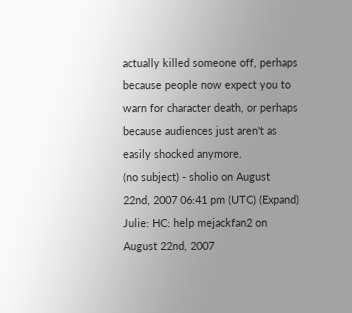actually killed someone off, perhaps because people now expect you to warn for character death, or perhaps because audiences just aren't as easily shocked anymore.
(no subject) - sholio on August 22nd, 2007 06:41 pm (UTC) (Expand)
Julie: HC: help mejackfan2 on August 22nd, 2007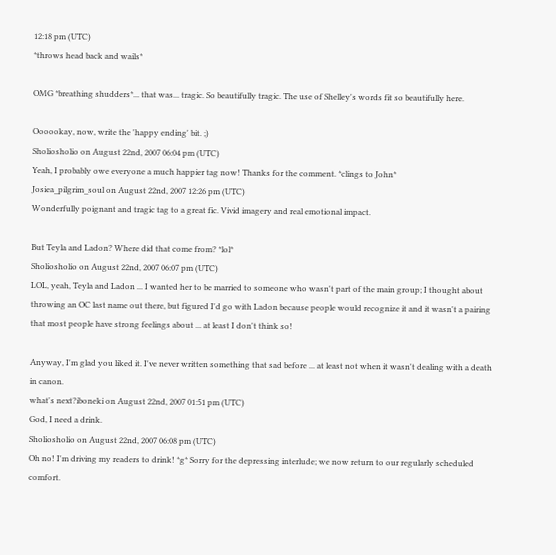12:18 pm (UTC)
*throws head back and wails*

OMG *breathing shudders*... that was... tragic. So beautifully tragic. The use of Shelley's words fit so beautifully here.

Oooookay, now, write the 'happy ending' bit. ;)
Sholiosholio on August 22nd, 2007 06:04 pm (UTC)
Yeah, I probably owe everyone a much happier tag now! Thanks for the comment. *clings to John*
Josiea_pilgrim_soul on August 22nd, 2007 12:26 pm (UTC)
Wonderfully poignant and tragic tag to a great fic. Vivid imagery and real emotional impact.

But Teyla and Ladon? Where did that come from? *lol*
Sholiosholio on August 22nd, 2007 06:07 pm (UTC)
LOL, yeah, Teyla and Ladon ... I wanted her to be married to someone who wasn't part of the main group; I thought about throwing an OC last name out there, but figured I'd go with Ladon because people would recognize it and it wasn't a pairing that most people have strong feelings about ... at least I don't think so!

Anyway, I'm glad you liked it. I've never written something that sad before ... at least not when it wasn't dealing with a death in canon.
what's next?iboneki on August 22nd, 2007 01:51 pm (UTC)
God, I need a drink.
Sholiosholio on August 22nd, 2007 06:08 pm (UTC)
Oh no! I'm driving my readers to drink! *g* Sorry for the depressing interlude; we now return to our regularly scheduled comfort.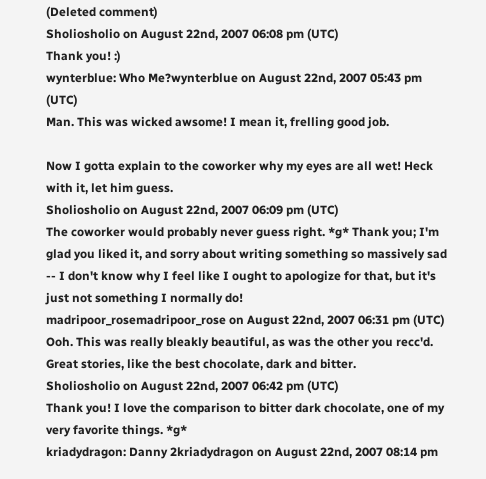(Deleted comment)
Sholiosholio on August 22nd, 2007 06:08 pm (UTC)
Thank you! :)
wynterblue: Who Me?wynterblue on August 22nd, 2007 05:43 pm (UTC)
Man. This was wicked awsome! I mean it, frelling good job.

Now I gotta explain to the coworker why my eyes are all wet! Heck with it, let him guess.
Sholiosholio on August 22nd, 2007 06:09 pm (UTC)
The coworker would probably never guess right. *g* Thank you; I'm glad you liked it, and sorry about writing something so massively sad -- I don't know why I feel like I ought to apologize for that, but it's just not something I normally do!
madripoor_rosemadripoor_rose on August 22nd, 2007 06:31 pm (UTC)
Ooh. This was really bleakly beautiful, as was the other you recc'd. Great stories, like the best chocolate, dark and bitter.
Sholiosholio on August 22nd, 2007 06:42 pm (UTC)
Thank you! I love the comparison to bitter dark chocolate, one of my very favorite things. *g*
kriadydragon: Danny 2kriadydragon on August 22nd, 2007 08:14 pm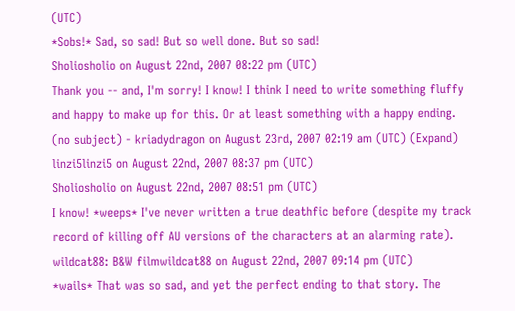(UTC)
*Sobs!* Sad, so sad! But so well done. But so sad!
Sholiosholio on August 22nd, 2007 08:22 pm (UTC)
Thank you -- and, I'm sorry! I know! I think I need to write something fluffy and happy to make up for this. Or at least something with a happy ending.
(no subject) - kriadydragon on August 23rd, 2007 02:19 am (UTC) (Expand)
linzi5linzi5 on August 22nd, 2007 08:37 pm (UTC)
Sholiosholio on August 22nd, 2007 08:51 pm (UTC)
I know! *weeps* I've never written a true deathfic before (despite my track record of killing off AU versions of the characters at an alarming rate).
wildcat88: B&W filmwildcat88 on August 22nd, 2007 09:14 pm (UTC)
*wails* That was so sad, and yet the perfect ending to that story. The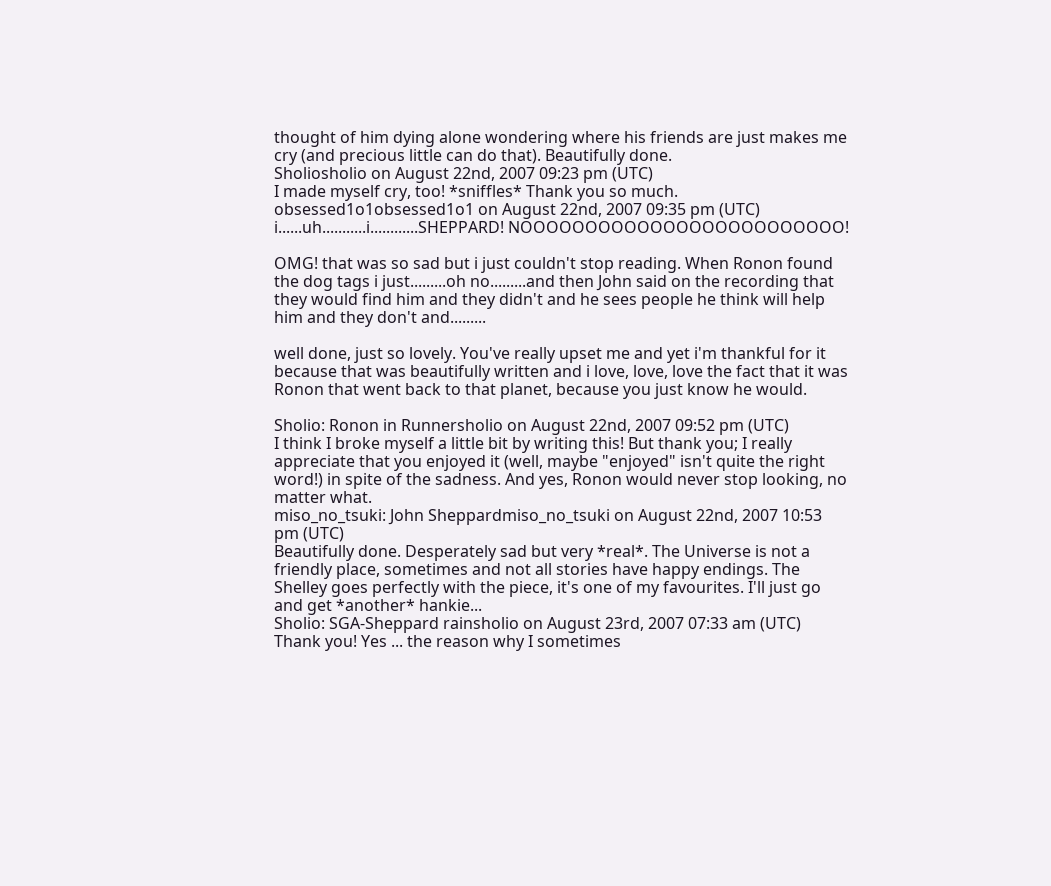thought of him dying alone wondering where his friends are just makes me cry (and precious little can do that). Beautifully done.
Sholiosholio on August 22nd, 2007 09:23 pm (UTC)
I made myself cry, too! *sniffles* Thank you so much.
obsessed1o1obsessed1o1 on August 22nd, 2007 09:35 pm (UTC)
i......uh...........i............SHEPPARD! NOOOOOOOOOOOOOOOOOOOOOOOOO!

OMG! that was so sad but i just couldn't stop reading. When Ronon found the dog tags i just.........oh no.........and then John said on the recording that they would find him and they didn't and he sees people he think will help him and they don't and.........

well done, just so lovely. You've really upset me and yet i'm thankful for it because that was beautifully written and i love, love, love the fact that it was Ronon that went back to that planet, because you just know he would.

Sholio: Ronon in Runnersholio on August 22nd, 2007 09:52 pm (UTC)
I think I broke myself a little bit by writing this! But thank you; I really appreciate that you enjoyed it (well, maybe "enjoyed" isn't quite the right word!) in spite of the sadness. And yes, Ronon would never stop looking, no matter what.
miso_no_tsuki: John Sheppardmiso_no_tsuki on August 22nd, 2007 10:53 pm (UTC)
Beautifully done. Desperately sad but very *real*. The Universe is not a friendly place, sometimes and not all stories have happy endings. The Shelley goes perfectly with the piece, it's one of my favourites. I'll just go and get *another* hankie...
Sholio: SGA-Sheppard rainsholio on August 23rd, 2007 07:33 am (UTC)
Thank you! Yes ... the reason why I sometimes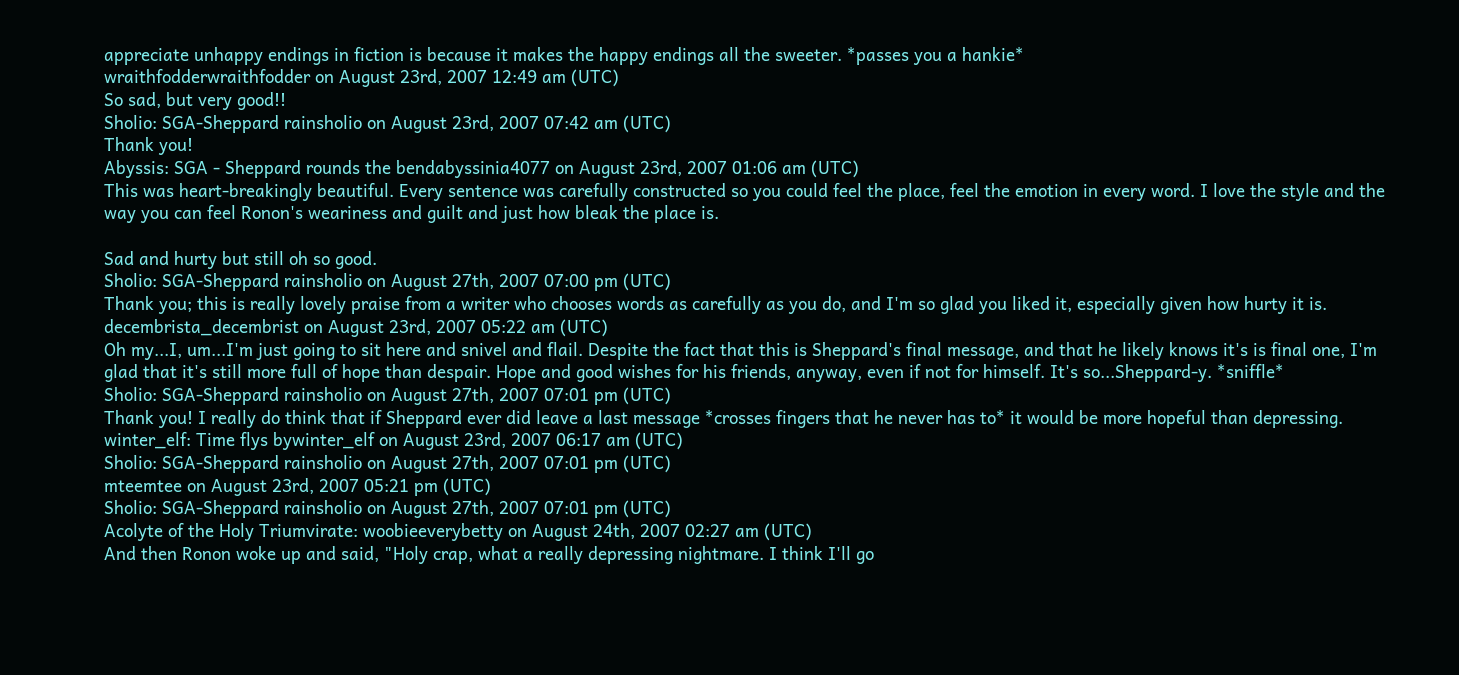appreciate unhappy endings in fiction is because it makes the happy endings all the sweeter. *passes you a hankie*
wraithfodderwraithfodder on August 23rd, 2007 12:49 am (UTC)
So sad, but very good!!
Sholio: SGA-Sheppard rainsholio on August 23rd, 2007 07:42 am (UTC)
Thank you!
Abyssis: SGA - Sheppard rounds the bendabyssinia4077 on August 23rd, 2007 01:06 am (UTC)
This was heart-breakingly beautiful. Every sentence was carefully constructed so you could feel the place, feel the emotion in every word. I love the style and the way you can feel Ronon's weariness and guilt and just how bleak the place is.

Sad and hurty but still oh so good.
Sholio: SGA-Sheppard rainsholio on August 27th, 2007 07:00 pm (UTC)
Thank you; this is really lovely praise from a writer who chooses words as carefully as you do, and I'm so glad you liked it, especially given how hurty it is.
decembrista_decembrist on August 23rd, 2007 05:22 am (UTC)
Oh my...I, um...I'm just going to sit here and snivel and flail. Despite the fact that this is Sheppard's final message, and that he likely knows it's is final one, I'm glad that it's still more full of hope than despair. Hope and good wishes for his friends, anyway, even if not for himself. It's so...Sheppard-y. *sniffle*
Sholio: SGA-Sheppard rainsholio on August 27th, 2007 07:01 pm (UTC)
Thank you! I really do think that if Sheppard ever did leave a last message *crosses fingers that he never has to* it would be more hopeful than depressing.
winter_elf: Time flys bywinter_elf on August 23rd, 2007 06:17 am (UTC)
Sholio: SGA-Sheppard rainsholio on August 27th, 2007 07:01 pm (UTC)
mteemtee on August 23rd, 2007 05:21 pm (UTC)
Sholio: SGA-Sheppard rainsholio on August 27th, 2007 07:01 pm (UTC)
Acolyte of the Holy Triumvirate: woobieeverybetty on August 24th, 2007 02:27 am (UTC)
And then Ronon woke up and said, "Holy crap, what a really depressing nightmare. I think I'll go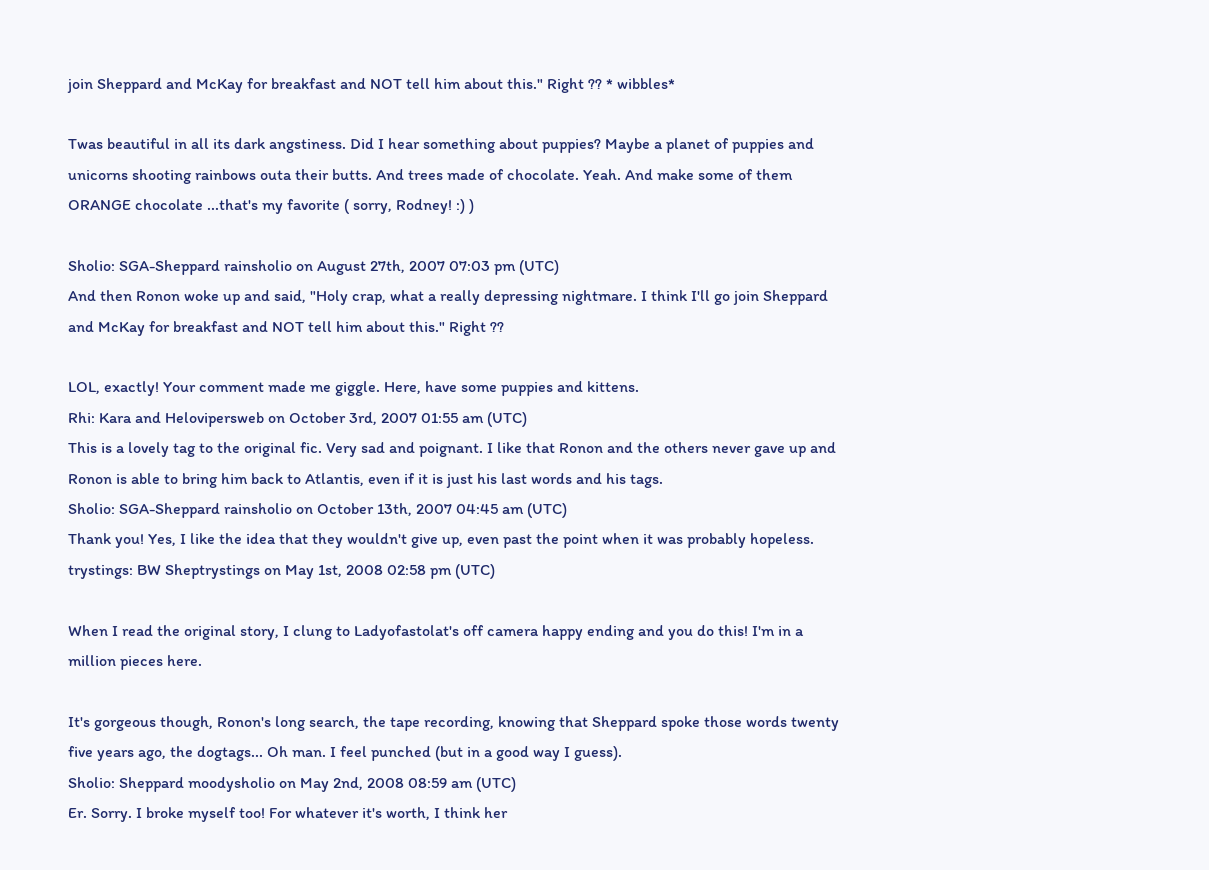join Sheppard and McKay for breakfast and NOT tell him about this." Right ?? * wibbles*

Twas beautiful in all its dark angstiness. Did I hear something about puppies? Maybe a planet of puppies and unicorns shooting rainbows outa their butts. And trees made of chocolate. Yeah. And make some of them ORANGE chocolate ...that's my favorite ( sorry, Rodney! :) )

Sholio: SGA-Sheppard rainsholio on August 27th, 2007 07:03 pm (UTC)
And then Ronon woke up and said, "Holy crap, what a really depressing nightmare. I think I'll go join Sheppard and McKay for breakfast and NOT tell him about this." Right ??

LOL, exactly! Your comment made me giggle. Here, have some puppies and kittens.
Rhi: Kara and Helovipersweb on October 3rd, 2007 01:55 am (UTC)
This is a lovely tag to the original fic. Very sad and poignant. I like that Ronon and the others never gave up and Ronon is able to bring him back to Atlantis, even if it is just his last words and his tags.
Sholio: SGA-Sheppard rainsholio on October 13th, 2007 04:45 am (UTC)
Thank you! Yes, I like the idea that they wouldn't give up, even past the point when it was probably hopeless.
trystings: BW Sheptrystings on May 1st, 2008 02:58 pm (UTC)

When I read the original story, I clung to Ladyofastolat's off camera happy ending and you do this! I'm in a million pieces here.

It's gorgeous though, Ronon's long search, the tape recording, knowing that Sheppard spoke those words twenty five years ago, the dogtags... Oh man. I feel punched (but in a good way I guess).
Sholio: Sheppard moodysholio on May 2nd, 2008 08:59 am (UTC)
Er. Sorry. I broke myself too! For whatever it's worth, I think her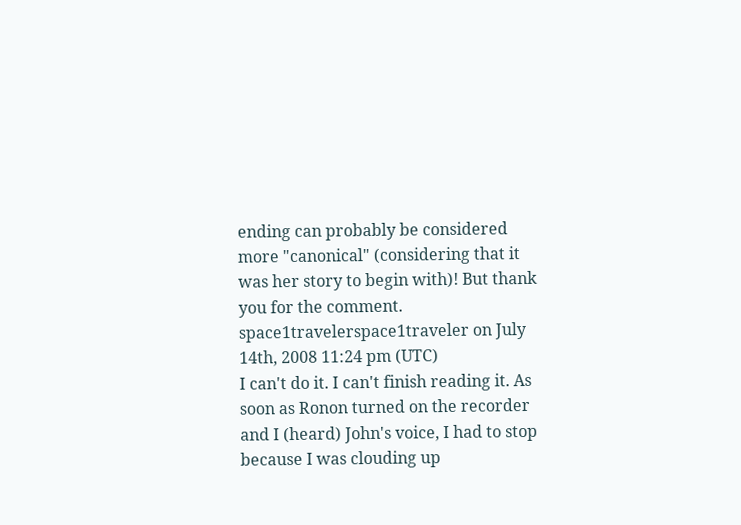ending can probably be considered more "canonical" (considering that it was her story to begin with)! But thank you for the comment.
space1travelerspace1traveler on July 14th, 2008 11:24 pm (UTC)
I can't do it. I can't finish reading it. As soon as Ronon turned on the recorder and I (heard) John's voice, I had to stop because I was clouding up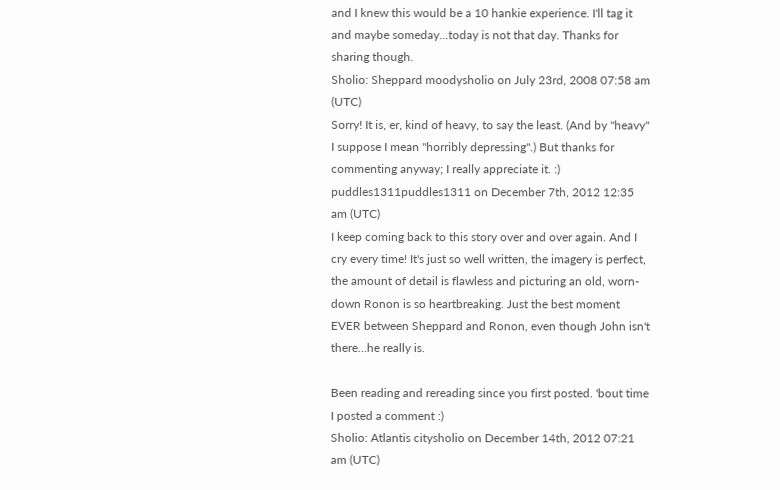and I knew this would be a 10 hankie experience. I'll tag it and maybe someday...today is not that day. Thanks for sharing though.
Sholio: Sheppard moodysholio on July 23rd, 2008 07:58 am (UTC)
Sorry! It is, er, kind of heavy, to say the least. (And by "heavy" I suppose I mean "horribly depressing".) But thanks for commenting anyway; I really appreciate it. :)
puddles1311puddles1311 on December 7th, 2012 12:35 am (UTC)
I keep coming back to this story over and over again. And I cry every time! It's just so well written, the imagery is perfect, the amount of detail is flawless and picturing an old, worn-down Ronon is so heartbreaking. Just the best moment EVER between Sheppard and Ronon, even though John isn't there...he really is.

Been reading and rereading since you first posted. 'bout time I posted a comment :)
Sholio: Atlantis citysholio on December 14th, 2012 07:21 am (UTC)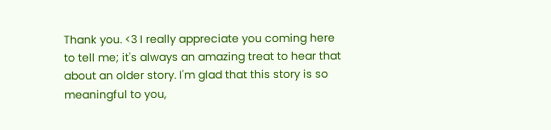Thank you. <3 I really appreciate you coming here to tell me; it's always an amazing treat to hear that about an older story. I'm glad that this story is so meaningful to you,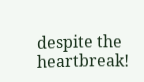despite the heartbreak!